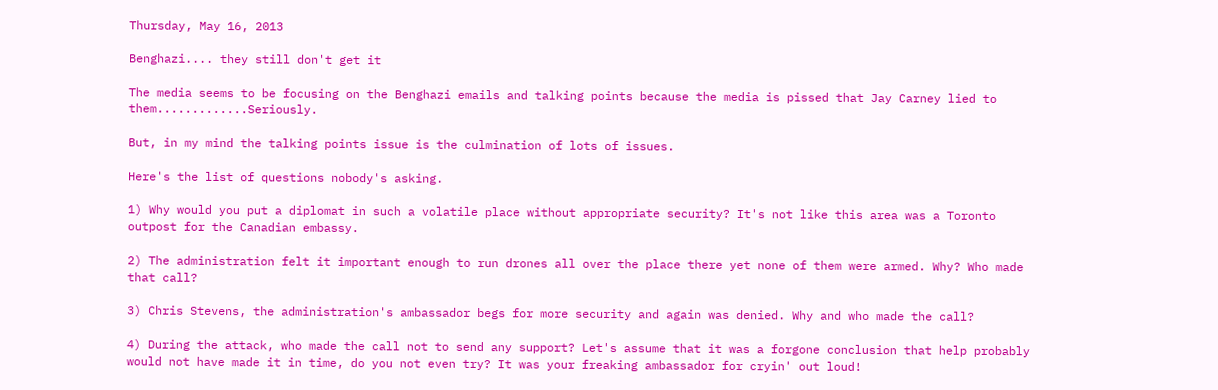Thursday, May 16, 2013

Benghazi.... they still don't get it

The media seems to be focusing on the Benghazi emails and talking points because the media is pissed that Jay Carney lied to them.............Seriously.

But, in my mind the talking points issue is the culmination of lots of issues.

Here's the list of questions nobody's asking.

1) Why would you put a diplomat in such a volatile place without appropriate security? It's not like this area was a Toronto outpost for the Canadian embassy.

2) The administration felt it important enough to run drones all over the place there yet none of them were armed. Why? Who made that call?

3) Chris Stevens, the administration's ambassador begs for more security and again was denied. Why and who made the call?

4) During the attack, who made the call not to send any support? Let's assume that it was a forgone conclusion that help probably would not have made it in time, do you not even try? It was your freaking ambassador for cryin' out loud!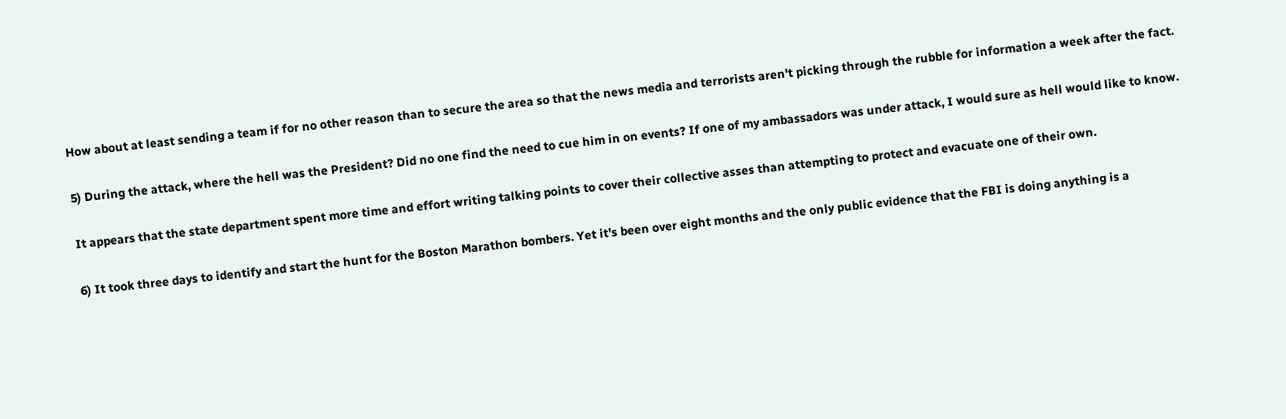How about at least sending a team if for no other reason than to secure the area so that the news media and terrorists aren't picking through the rubble for information a week after the fact.

5) During the attack, where the hell was the President? Did no one find the need to cue him in on events? If one of my ambassadors was under attack, I would sure as hell would like to know.

It appears that the state department spent more time and effort writing talking points to cover their collective asses than attempting to protect and evacuate one of their own.

6) It took three days to identify and start the hunt for the Boston Marathon bombers. Yet it's been over eight months and the only public evidence that the FBI is doing anything is a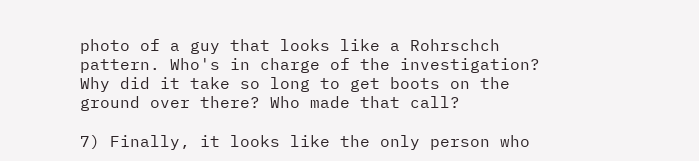photo of a guy that looks like a Rohrschch pattern. Who's in charge of the investigation? Why did it take so long to get boots on the ground over there? Who made that call?

7) Finally, it looks like the only person who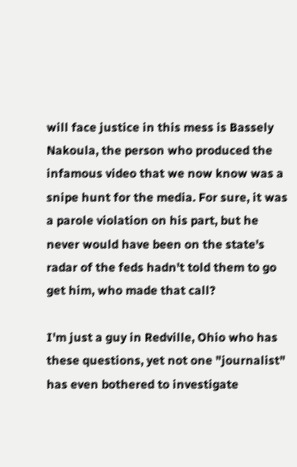will face justice in this mess is Bassely Nakoula, the person who produced the infamous video that we now know was a snipe hunt for the media. For sure, it was a parole violation on his part, but he never would have been on the state's radar of the feds hadn't told them to go get him, who made that call?

I'm just a guy in Redville, Ohio who has these questions, yet not one "journalist" has even bothered to investigate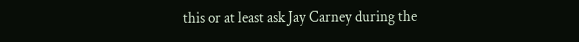this or at least ask Jay Carney during the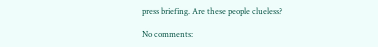press briefing. Are these people clueless?

No comments: